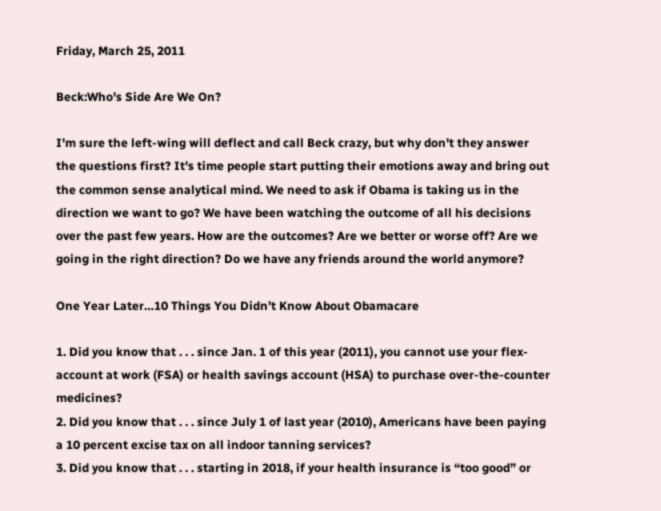Friday, March 25, 2011

Beck:Who's Side Are We On?

I'm sure the left-wing will deflect and call Beck crazy, but why don't they answer the questions first? It's time people start putting their emotions away and bring out the common sense analytical mind. We need to ask if Obama is taking us in the direction we want to go? We have been watching the outcome of all his decisions over the past few years. How are the outcomes? Are we better or worse off? Are we going in the right direction? Do we have any friends around the world anymore?

One Year Later…10 Things You Didn’t Know About Obamacare

1. Did you know that . . . since Jan. 1 of this year (2011), you cannot use your flex-account at work (FSA) or health savings account (HSA) to purchase over-the-counter medicines?
2. Did you know that . . . since July 1 of last year (2010), Americans have been paying a 10 percent excise tax on all indoor tanning services?
3. Did you know that . . . starting in 2018, if your health insurance is “too good” or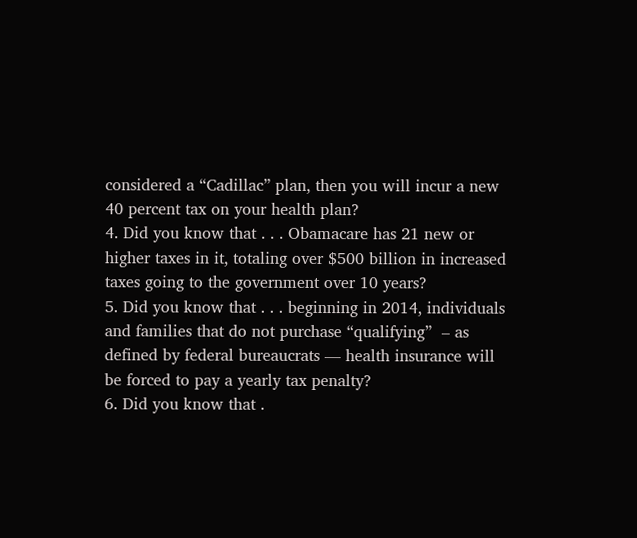considered a “Cadillac” plan, then you will incur a new 40 percent tax on your health plan?
4. Did you know that . . . Obamacare has 21 new or higher taxes in it, totaling over $500 billion in increased taxes going to the government over 10 years?
5. Did you know that . . . beginning in 2014, individuals and families that do not purchase “qualifying”  – as defined by federal bureaucrats — health insurance will be forced to pay a yearly tax penalty?
6. Did you know that .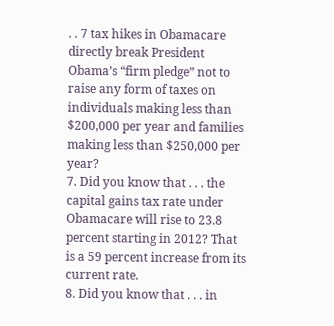. . 7 tax hikes in Obamacare directly break President Obama’s “firm pledge” not to raise any form of taxes on individuals making less than $200,000 per year and families making less than $250,000 per year?
7. Did you know that . . . the capital gains tax rate under Obamacare will rise to 23.8 percent starting in 2012? That is a 59 percent increase from its current rate.
8. Did you know that . . . in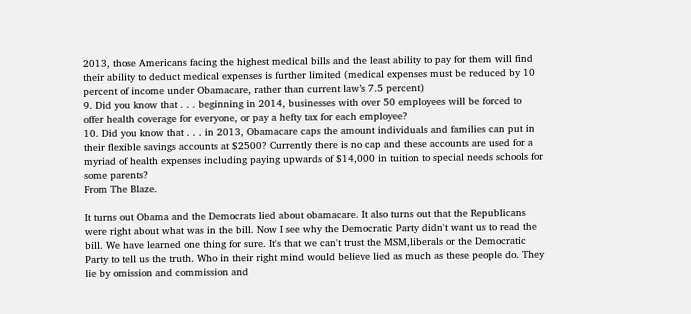2013, those Americans facing the highest medical bills and the least ability to pay for them will find their ability to deduct medical expenses is further limited (medical expenses must be reduced by 10 percent of income under Obamacare, rather than current law’s 7.5 percent)
9. Did you know that . . . beginning in 2014, businesses with over 50 employees will be forced to offer health coverage for everyone, or pay a hefty tax for each employee?
10. Did you know that . . . in 2013, Obamacare caps the amount individuals and families can put in their flexible savings accounts at $2500? Currently there is no cap and these accounts are used for a myriad of health expenses including paying upwards of $14,000 in tuition to special needs schools for some parents?
From The Blaze.

It turns out Obama and the Democrats lied about obamacare. It also turns out that the Republicans were right about what was in the bill. Now I see why the Democratic Party didn't want us to read the bill. We have learned one thing for sure. It's that we can't trust the MSM,liberals or the Democratic Party to tell us the truth. Who in their right mind would believe lied as much as these people do. They lie by omission and commission and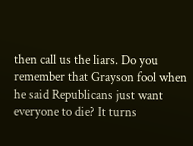then call us the liars. Do you remember that Grayson fool when he said Republicans just want everyone to die? It turns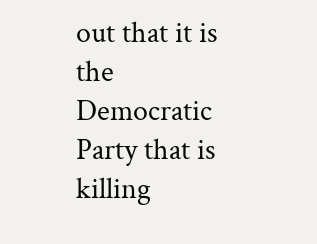out that it is the Democratic Party that is killing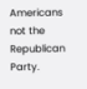Americans not the Republican Party.